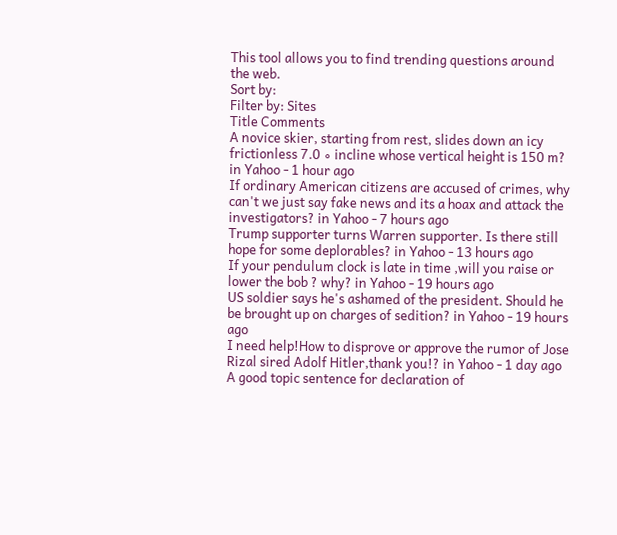This tool allows you to find trending questions around the web.
Sort by:
Filter by: Sites
Title Comments
A novice skier, starting from rest, slides down an icy frictionless 7.0 ∘ incline whose vertical height is 150 m? in Yahoo - 1 hour ago
If ordinary American citizens are accused of crimes, why can't we just say fake news and its a hoax and attack the investigators? in Yahoo - 7 hours ago
Trump supporter turns Warren supporter. Is there still hope for some deplorables? in Yahoo - 13 hours ago
If your pendulum clock is late in time ,will you raise or lower the bob ? why? in Yahoo - 19 hours ago
US soldier says he's ashamed of the president. Should he be brought up on charges of sedition? in Yahoo - 19 hours ago
I need help!How to disprove or approve the rumor of Jose Rizal sired Adolf Hitler,thank you!? in Yahoo - 1 day ago
A good topic sentence for declaration of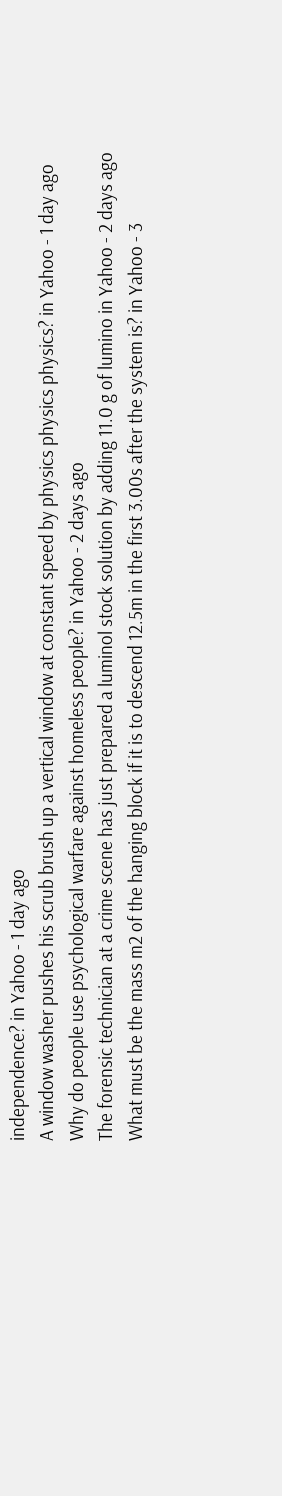independence? in Yahoo - 1 day ago
A window washer pushes his scrub brush up a vertical window at constant speed by physics physics physics? in Yahoo - 1 day ago
Why do people use psychological warfare against homeless people? in Yahoo - 2 days ago
The forensic technician at a crime scene has just prepared a luminol stock solution by adding 11.0 g of lumino in Yahoo - 2 days ago
What must be the mass m2 of the hanging block if it is to descend 12.5m in the first 3.00s after the system is? in Yahoo - 3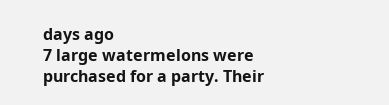days ago
7 large watermelons were purchased for a party. Their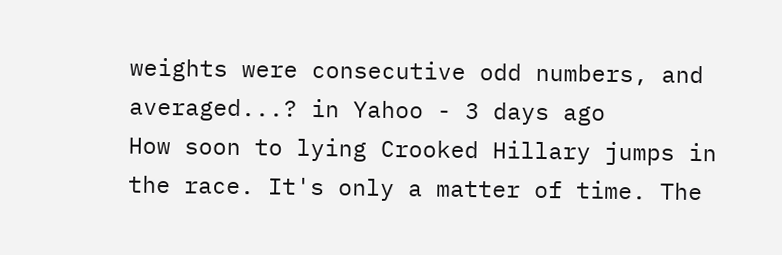weights were consecutive odd numbers, and averaged...? in Yahoo - 3 days ago
How soon to lying Crooked Hillary jumps in the race. It's only a matter of time. The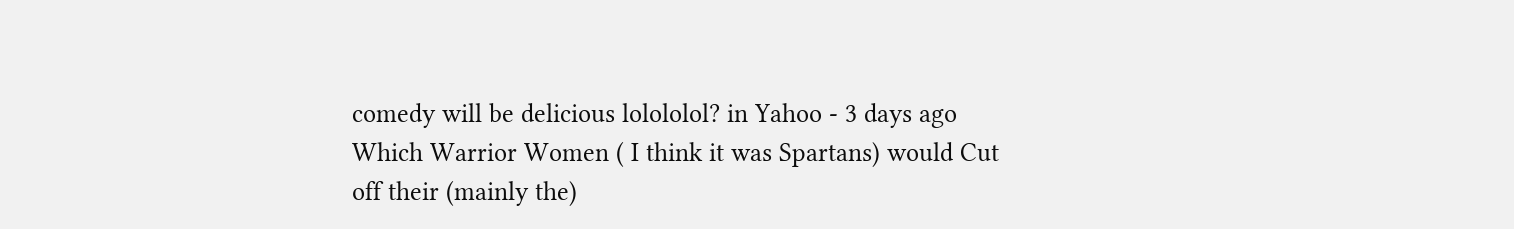comedy will be delicious lolololol? in Yahoo - 3 days ago
Which Warrior Women ( I think it was Spartans) would Cut off their (mainly the)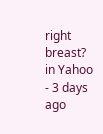right breast? in Yahoo - 3 days ago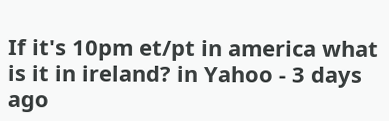If it's 10pm et/pt in america what is it in ireland? in Yahoo - 3 days ago